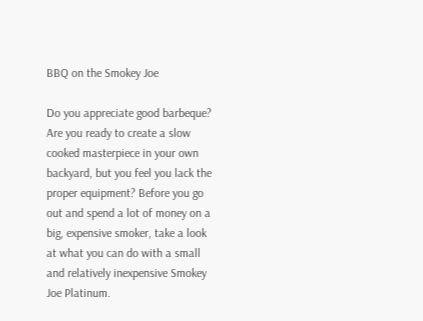BBQ on the Smokey Joe

Do you appreciate good barbeque? Are you ready to create a slow cooked masterpiece in your own backyard, but you feel you lack the proper equipment? Before you go out and spend a lot of money on a big, expensive smoker, take a look at what you can do with a small and relatively inexpensive Smokey Joe Platinum.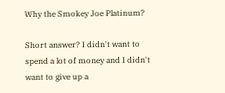Why the Smokey Joe Platinum?

Short answer? I didn't want to spend a lot of money and I didn't want to give up a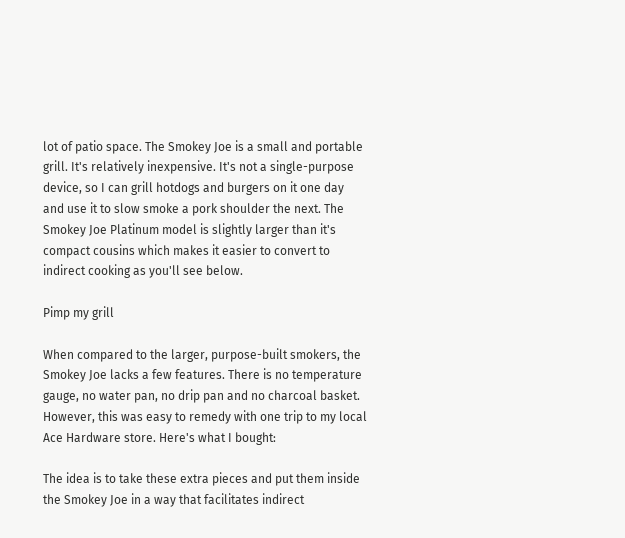lot of patio space. The Smokey Joe is a small and portable grill. It's relatively inexpensive. It's not a single-purpose device, so I can grill hotdogs and burgers on it one day and use it to slow smoke a pork shoulder the next. The Smokey Joe Platinum model is slightly larger than it's compact cousins which makes it easier to convert to indirect cooking as you'll see below.

Pimp my grill

When compared to the larger, purpose-built smokers, the Smokey Joe lacks a few features. There is no temperature gauge, no water pan, no drip pan and no charcoal basket. However, this was easy to remedy with one trip to my local Ace Hardware store. Here's what I bought:

The idea is to take these extra pieces and put them inside the Smokey Joe in a way that facilitates indirect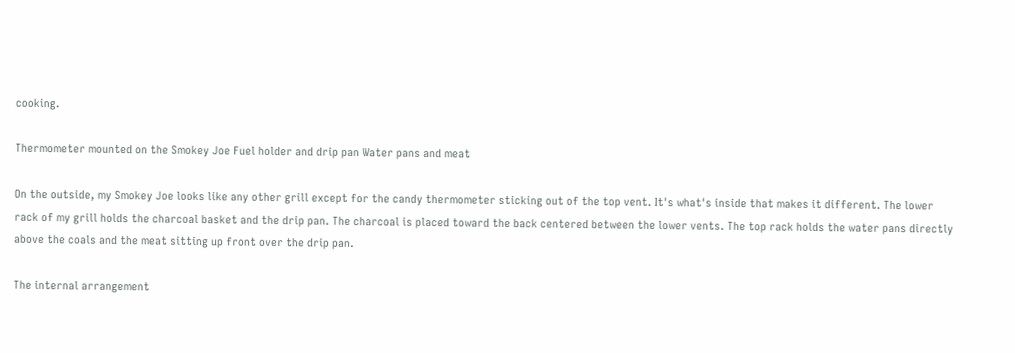cooking.

Thermometer mounted on the Smokey Joe Fuel holder and drip pan Water pans and meat

On the outside, my Smokey Joe looks like any other grill except for the candy thermometer sticking out of the top vent. It's what's inside that makes it different. The lower rack of my grill holds the charcoal basket and the drip pan. The charcoal is placed toward the back centered between the lower vents. The top rack holds the water pans directly above the coals and the meat sitting up front over the drip pan.

The internal arrangement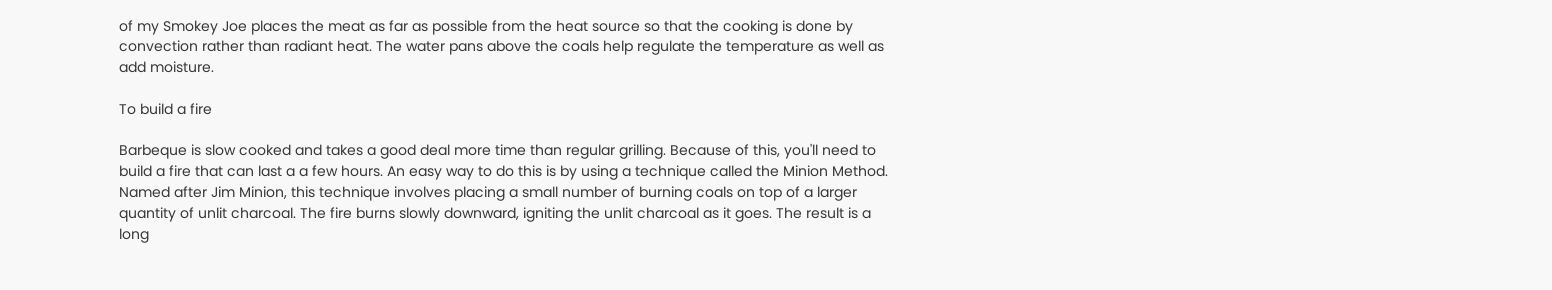of my Smokey Joe places the meat as far as possible from the heat source so that the cooking is done by convection rather than radiant heat. The water pans above the coals help regulate the temperature as well as add moisture.

To build a fire

Barbeque is slow cooked and takes a good deal more time than regular grilling. Because of this, you'll need to build a fire that can last a a few hours. An easy way to do this is by using a technique called the Minion Method. Named after Jim Minion, this technique involves placing a small number of burning coals on top of a larger quantity of unlit charcoal. The fire burns slowly downward, igniting the unlit charcoal as it goes. The result is a long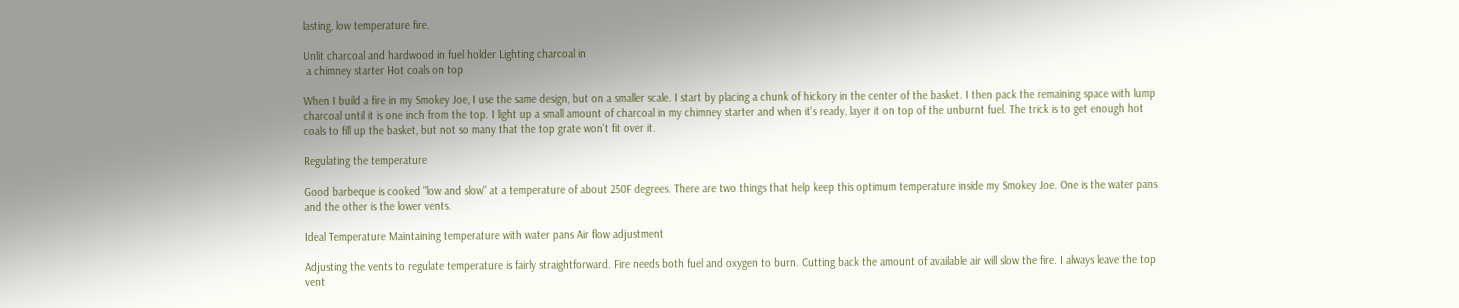lasting, low temperature fire.

Unlit charcoal and hardwood in fuel holder Lighting charcoal in
 a chimney starter Hot coals on top

When I build a fire in my Smokey Joe, I use the same design, but on a smaller scale. I start by placing a chunk of hickory in the center of the basket. I then pack the remaining space with lump charcoal until it is one inch from the top. I light up a small amount of charcoal in my chimney starter and when it's ready, layer it on top of the unburnt fuel. The trick is to get enough hot coals to fill up the basket, but not so many that the top grate won't fit over it.

Regulating the temperature

Good barbeque is cooked "low and slow" at a temperature of about 250F degrees. There are two things that help keep this optimum temperature inside my Smokey Joe. One is the water pans and the other is the lower vents.

Ideal Temperature Maintaining temperature with water pans Air flow adjustment

Adjusting the vents to regulate temperature is fairly straightforward. Fire needs both fuel and oxygen to burn. Cutting back the amount of available air will slow the fire. I always leave the top vent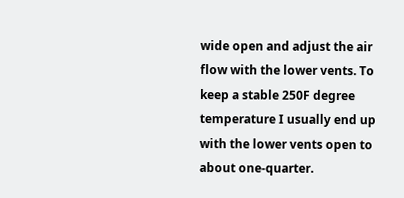wide open and adjust the air flow with the lower vents. To keep a stable 250F degree temperature I usually end up with the lower vents open to about one-quarter.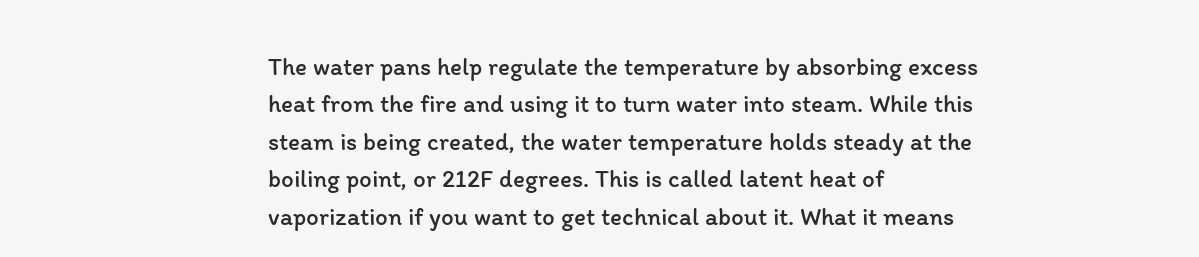The water pans help regulate the temperature by absorbing excess heat from the fire and using it to turn water into steam. While this steam is being created, the water temperature holds steady at the boiling point, or 212F degrees. This is called latent heat of vaporization if you want to get technical about it. What it means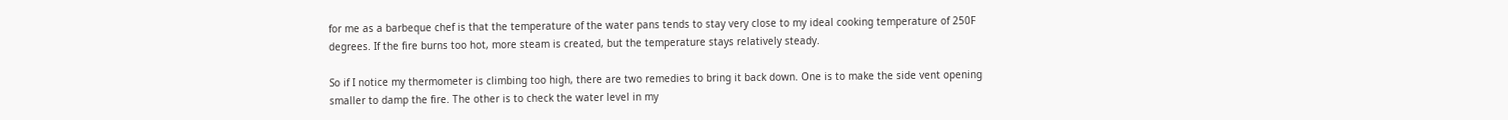for me as a barbeque chef is that the temperature of the water pans tends to stay very close to my ideal cooking temperature of 250F degrees. If the fire burns too hot, more steam is created, but the temperature stays relatively steady.

So if I notice my thermometer is climbing too high, there are two remedies to bring it back down. One is to make the side vent opening smaller to damp the fire. The other is to check the water level in my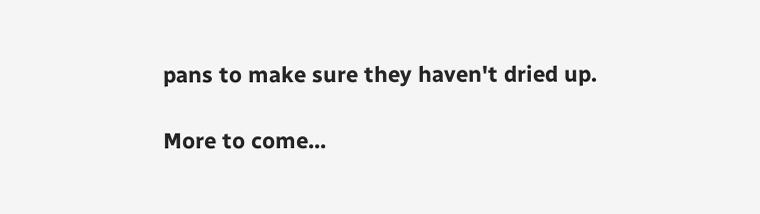pans to make sure they haven't dried up.

More to come...